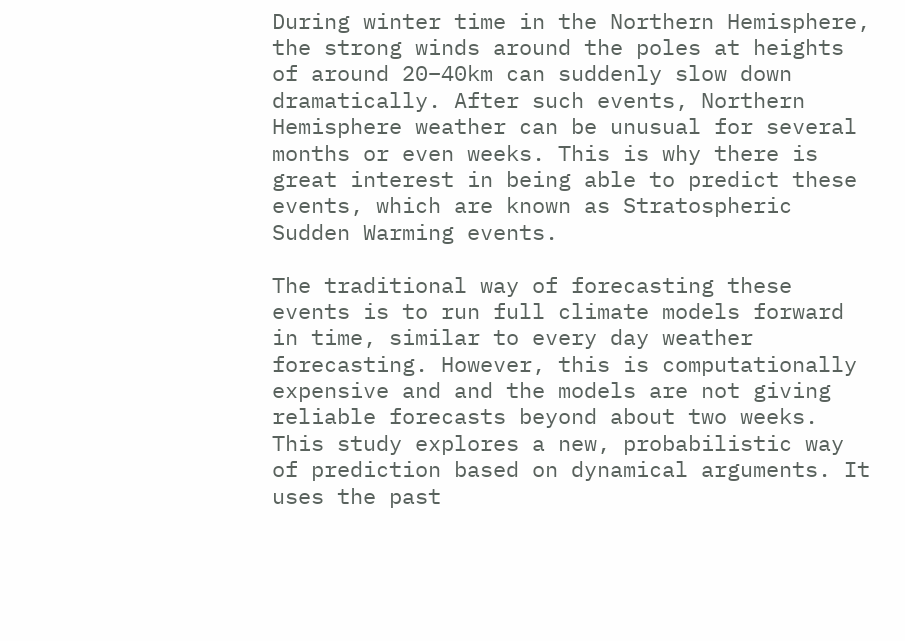During winter time in the Northern Hemisphere, the strong winds around the poles at heights of around 20–40km can suddenly slow down dramatically. After such events, Northern Hemisphere weather can be unusual for several months or even weeks. This is why there is great interest in being able to predict these events, which are known as Stratospheric Sudden Warming events.

The traditional way of forecasting these events is to run full climate models forward in time, similar to every day weather forecasting. However, this is computationally expensive and and the models are not giving reliable forecasts beyond about two weeks. This study explores a new, probabilistic way of prediction based on dynamical arguments. It uses the past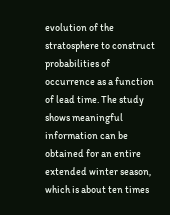evolution of the stratosphere to construct probabilities of occurrence as a function of lead time. The study shows meaningful information can be obtained for an entire extended winter season, which is about ten times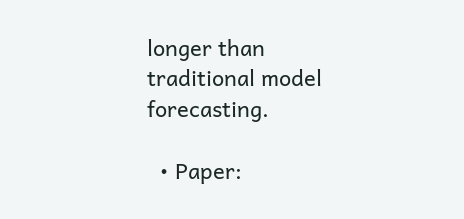longer than traditional model forecasting.

  • Paper: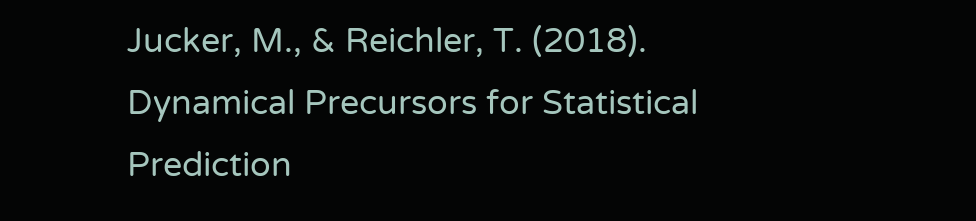Jucker, M., & Reichler, T. (2018). Dynamical Precursors for Statistical Prediction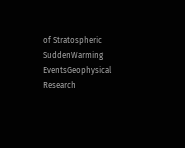of Stratospheric SuddenWarming EventsGeophysical Research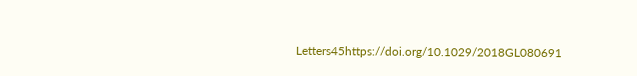Letters45https://doi.org/10.1029/2018GL080691